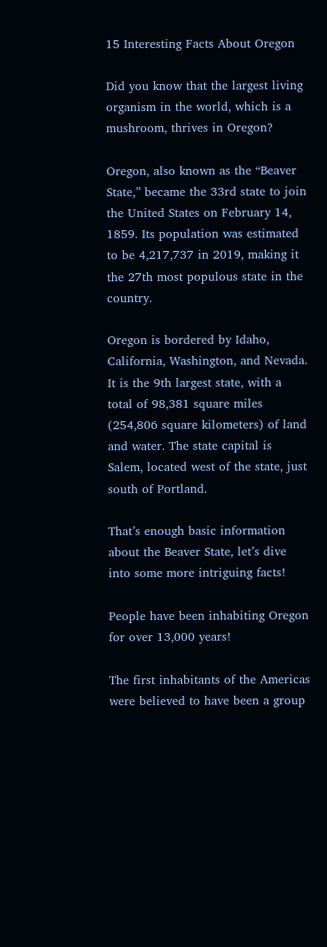15 Interesting Facts About Oregon

Did you know that the largest living organism in the world, which is a mushroom, thrives in Oregon?

Oregon, also known as the “Beaver State,” became the 33rd state to join the United States on February 14, 1859. Its population was estimated to be 4,217,737 in 2019, making it the 27th most populous state in the country.

Oregon is bordered by Idaho, California, Washington, and Nevada. It is the 9th largest state, with a total of 98,381 square miles (254,806 square kilometers) of land and water. The state capital is Salem, located west of the state, just south of Portland.

That’s enough basic information about the Beaver State, let’s dive into some more intriguing facts!

People have been inhabiting Oregon for over 13,000 years!

The first inhabitants of the Americas were believed to have been a group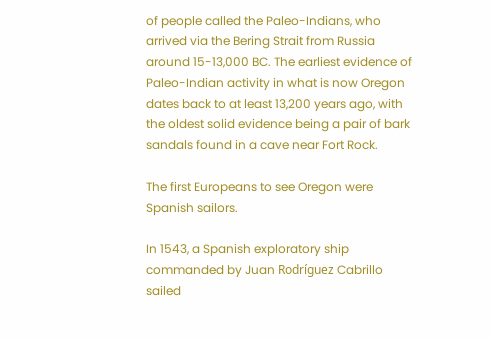of people called the Paleo-Indians, who arrived via the Bering Strait from Russia around 15-13,000 BC. The earliest evidence of Paleo-Indian activity in what is now Oregon dates back to at least 13,200 years ago, with the oldest solid evidence being a pair of bark sandals found in a cave near Fort Rock.

The first Europeans to see Oregon were Spanish sailors.

In 1543, a Spanish exploratory ship commanded by Juan Rodríguez Cabrillo sailed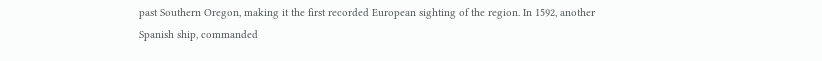past Southern Oregon, making it the first recorded European sighting of the region. In 1592, another Spanish ship, commanded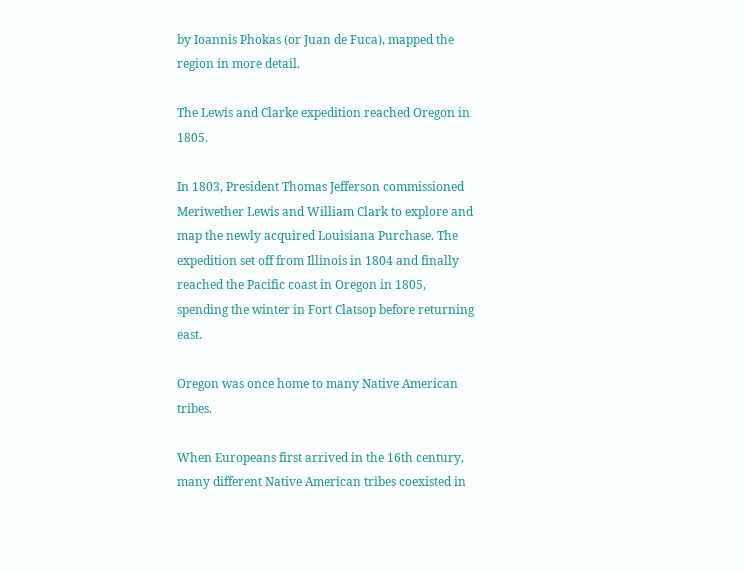by Ioannis Phokas (or Juan de Fuca), mapped the region in more detail.

The Lewis and Clarke expedition reached Oregon in 1805.

In 1803, President Thomas Jefferson commissioned Meriwether Lewis and William Clark to explore and map the newly acquired Louisiana Purchase. The expedition set off from Illinois in 1804 and finally reached the Pacific coast in Oregon in 1805, spending the winter in Fort Clatsop before returning east.

Oregon was once home to many Native American tribes.

When Europeans first arrived in the 16th century, many different Native American tribes coexisted in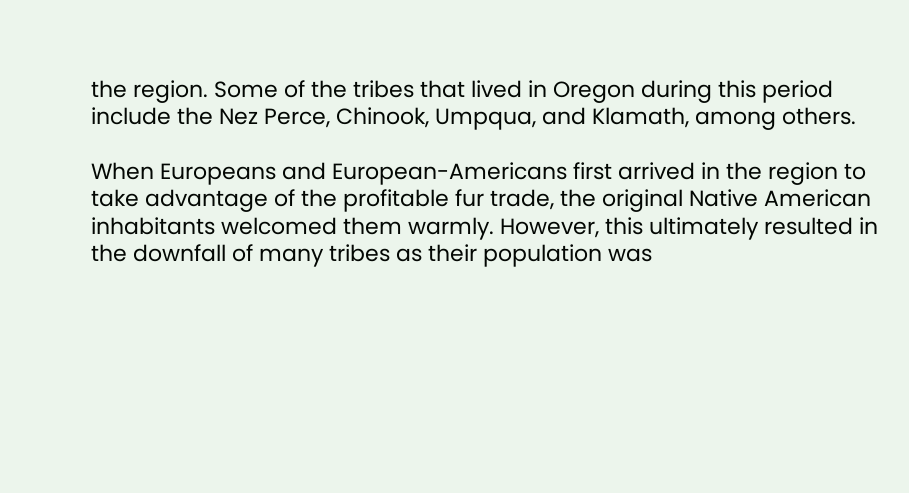the region. Some of the tribes that lived in Oregon during this period include the Nez Perce, Chinook, Umpqua, and Klamath, among others.

When Europeans and European-Americans first arrived in the region to take advantage of the profitable fur trade, the original Native American inhabitants welcomed them warmly. However, this ultimately resulted in the downfall of many tribes as their population was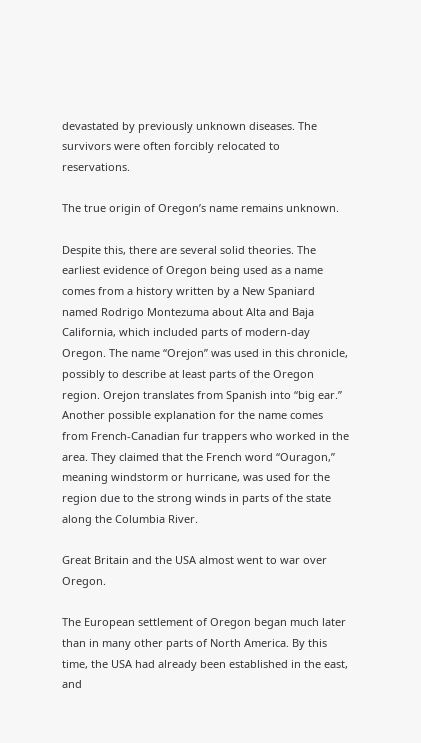devastated by previously unknown diseases. The survivors were often forcibly relocated to reservations.

The true origin of Oregon’s name remains unknown.

Despite this, there are several solid theories. The earliest evidence of Oregon being used as a name comes from a history written by a New Spaniard named Rodrigo Montezuma about Alta and Baja California, which included parts of modern-day Oregon. The name “Orejon” was used in this chronicle, possibly to describe at least parts of the Oregon region. Orejon translates from Spanish into “big ear.” Another possible explanation for the name comes from French-Canadian fur trappers who worked in the area. They claimed that the French word “Ouragon,” meaning windstorm or hurricane, was used for the region due to the strong winds in parts of the state along the Columbia River.

Great Britain and the USA almost went to war over Oregon.

The European settlement of Oregon began much later than in many other parts of North America. By this time, the USA had already been established in the east, and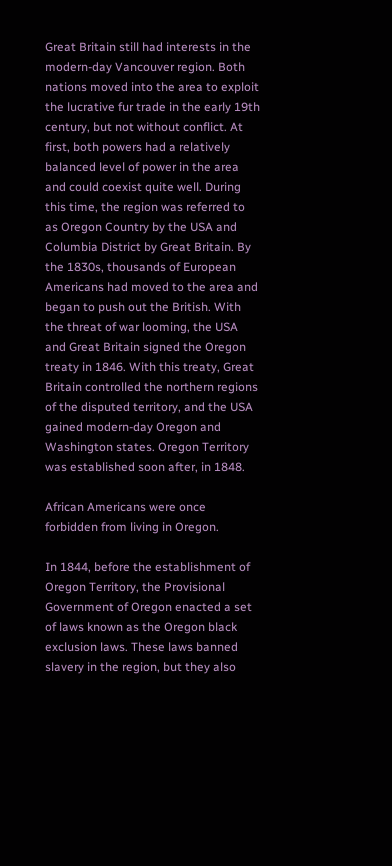Great Britain still had interests in the modern-day Vancouver region. Both nations moved into the area to exploit the lucrative fur trade in the early 19th century, but not without conflict. At first, both powers had a relatively balanced level of power in the area and could coexist quite well. During this time, the region was referred to as Oregon Country by the USA and Columbia District by Great Britain. By the 1830s, thousands of European Americans had moved to the area and began to push out the British. With the threat of war looming, the USA and Great Britain signed the Oregon treaty in 1846. With this treaty, Great Britain controlled the northern regions of the disputed territory, and the USA gained modern-day Oregon and Washington states. Oregon Territory was established soon after, in 1848.

African Americans were once forbidden from living in Oregon.

In 1844, before the establishment of Oregon Territory, the Provisional Government of Oregon enacted a set of laws known as the Oregon black exclusion laws. These laws banned slavery in the region, but they also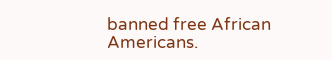banned free African Americans.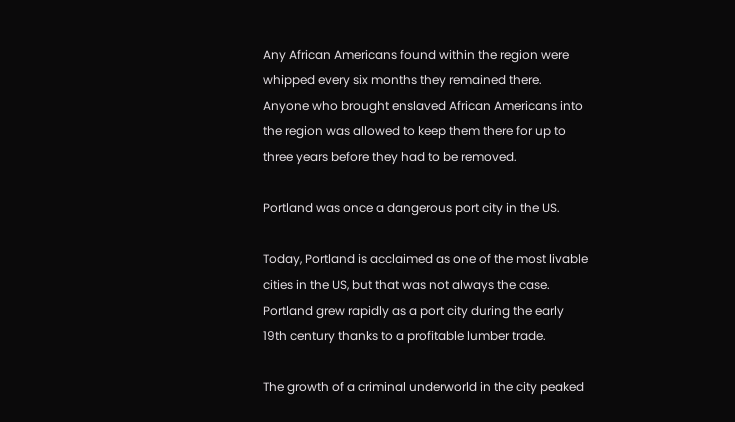Any African Americans found within the region were whipped every six months they remained there. Anyone who brought enslaved African Americans into the region was allowed to keep them there for up to three years before they had to be removed.

Portland was once a dangerous port city in the US.

Today, Portland is acclaimed as one of the most livable cities in the US, but that was not always the case. Portland grew rapidly as a port city during the early 19th century thanks to a profitable lumber trade.

The growth of a criminal underworld in the city peaked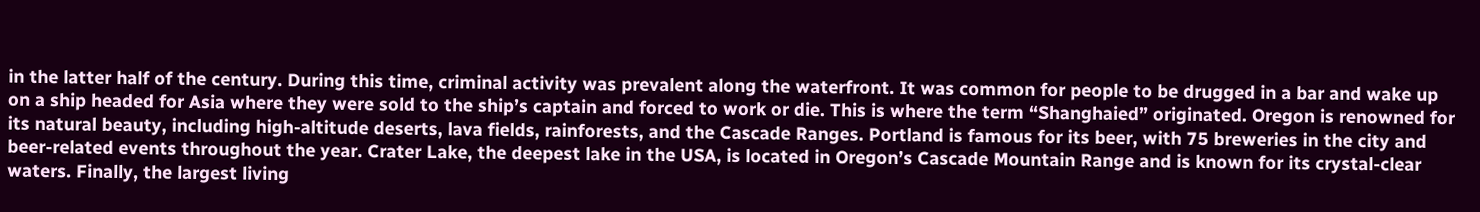in the latter half of the century. During this time, criminal activity was prevalent along the waterfront. It was common for people to be drugged in a bar and wake up on a ship headed for Asia where they were sold to the ship’s captain and forced to work or die. This is where the term “Shanghaied” originated. Oregon is renowned for its natural beauty, including high-altitude deserts, lava fields, rainforests, and the Cascade Ranges. Portland is famous for its beer, with 75 breweries in the city and beer-related events throughout the year. Crater Lake, the deepest lake in the USA, is located in Oregon’s Cascade Mountain Range and is known for its crystal-clear waters. Finally, the largest living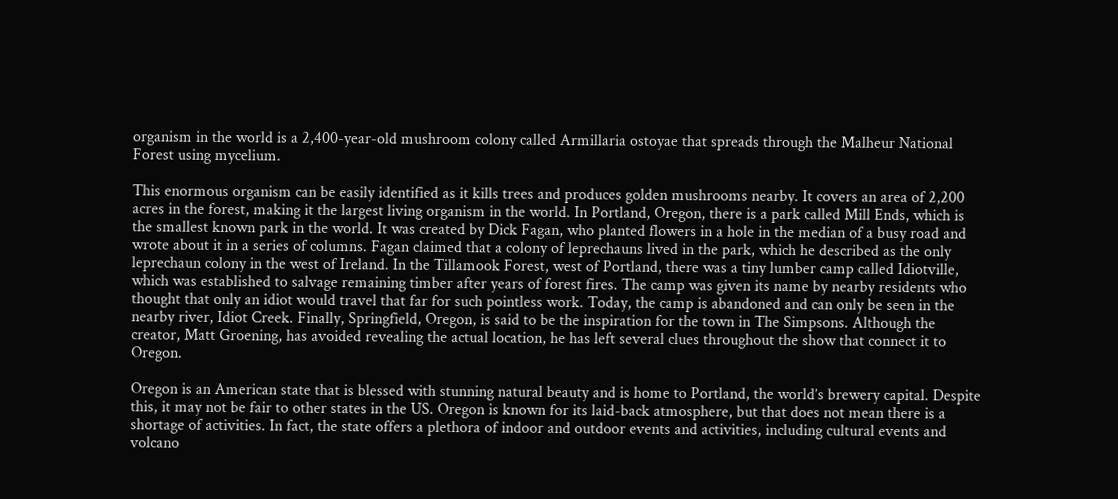organism in the world is a 2,400-year-old mushroom colony called Armillaria ostoyae that spreads through the Malheur National Forest using mycelium.

This enormous organism can be easily identified as it kills trees and produces golden mushrooms nearby. It covers an area of 2,200 acres in the forest, making it the largest living organism in the world. In Portland, Oregon, there is a park called Mill Ends, which is the smallest known park in the world. It was created by Dick Fagan, who planted flowers in a hole in the median of a busy road and wrote about it in a series of columns. Fagan claimed that a colony of leprechauns lived in the park, which he described as the only leprechaun colony in the west of Ireland. In the Tillamook Forest, west of Portland, there was a tiny lumber camp called Idiotville, which was established to salvage remaining timber after years of forest fires. The camp was given its name by nearby residents who thought that only an idiot would travel that far for such pointless work. Today, the camp is abandoned and can only be seen in the nearby river, Idiot Creek. Finally, Springfield, Oregon, is said to be the inspiration for the town in The Simpsons. Although the creator, Matt Groening, has avoided revealing the actual location, he has left several clues throughout the show that connect it to Oregon.

Oregon is an American state that is blessed with stunning natural beauty and is home to Portland, the world’s brewery capital. Despite this, it may not be fair to other states in the US. Oregon is known for its laid-back atmosphere, but that does not mean there is a shortage of activities. In fact, the state offers a plethora of indoor and outdoor events and activities, including cultural events and volcano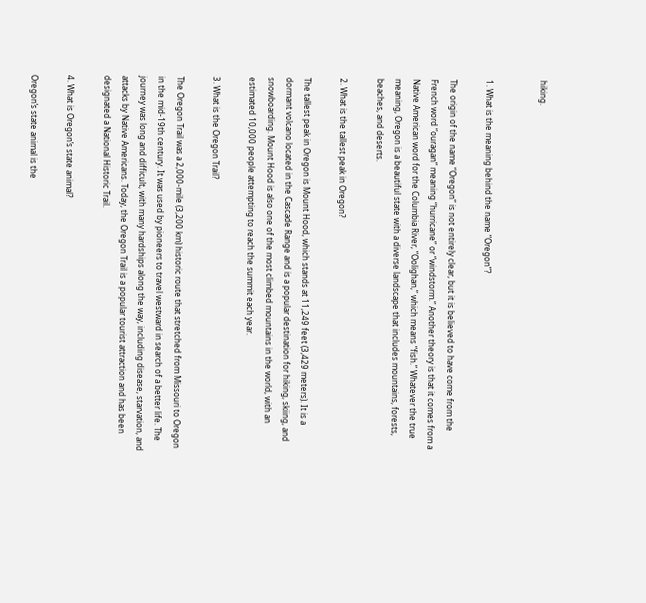hiking.


1. What is the meaning behind the name “Oregon”?

The origin of the name “Oregon” is not entirely clear, but it is believed to have come from the French word “ouragan” meaning “hurricane” or “windstorm.” Another theory is that it comes from a Native American word for the Columbia River, “Oolighan,” which means “fish.” Whatever the true meaning, Oregon is a beautiful state with a diverse landscape that includes mountains, forests, beaches, and deserts.

2. What is the tallest peak in Oregon?

The tallest peak in Oregon is Mount Hood, which stands at 11,249 feet (3,429 meters). It is a dormant volcano located in the Cascade Range and is a popular destination for hiking, skiing, and snowboarding. Mount Hood is also one of the most climbed mountains in the world, with an estimated 10,000 people attempting to reach the summit each year.

3. What is the Oregon Trail?

The Oregon Trail was a 2,000-mile (3,200 km) historic route that stretched from Missouri to Oregon in the mid-19th century. It was used by pioneers to travel westward in search of a better life. The journey was long and difficult, with many hardships along the way, including disease, starvation, and attacks by Native Americans. Today, the Oregon Trail is a popular tourist attraction and has been designated a National Historic Trail.

4. What is Oregon’s state animal?

Oregon’s state animal is the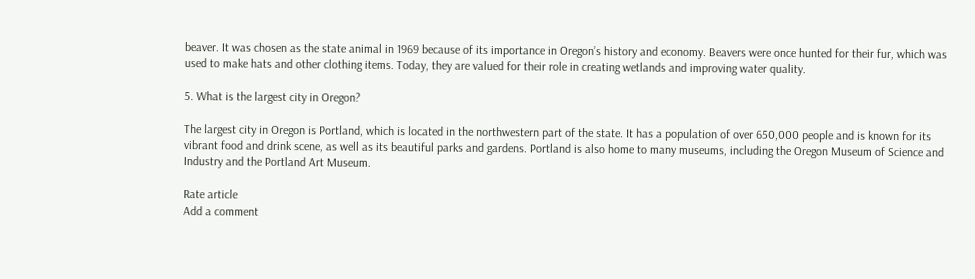beaver. It was chosen as the state animal in 1969 because of its importance in Oregon’s history and economy. Beavers were once hunted for their fur, which was used to make hats and other clothing items. Today, they are valued for their role in creating wetlands and improving water quality.

5. What is the largest city in Oregon?

The largest city in Oregon is Portland, which is located in the northwestern part of the state. It has a population of over 650,000 people and is known for its vibrant food and drink scene, as well as its beautiful parks and gardens. Portland is also home to many museums, including the Oregon Museum of Science and Industry and the Portland Art Museum.

Rate article
Add a comment